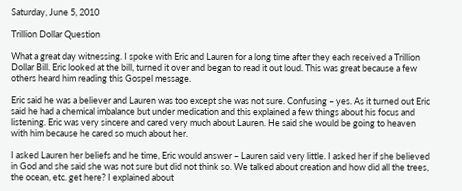Saturday, June 5, 2010

Trillion Dollar Question

What a great day witnessing. I spoke with Eric and Lauren for a long time after they each received a Trillion Dollar Bill. Eric looked at the bill, turned it over and began to read it out loud. This was great because a few others heard him reading this Gospel message.

Eric said he was a believer and Lauren was too except she was not sure. Confusing – yes. As it turned out Eric said he had a chemical imbalance but under medication and this explained a few things about his focus and listening. Eric was very sincere and cared very much about Lauren. He said she would be going to heaven with him because he cared so much about her.

I asked Lauren her beliefs and he time, Eric would answer – Lauren said very little. I asked her if she believed in God and she said she was not sure but did not think so. We talked about creation and how did all the trees, the ocean, etc. get here? I explained about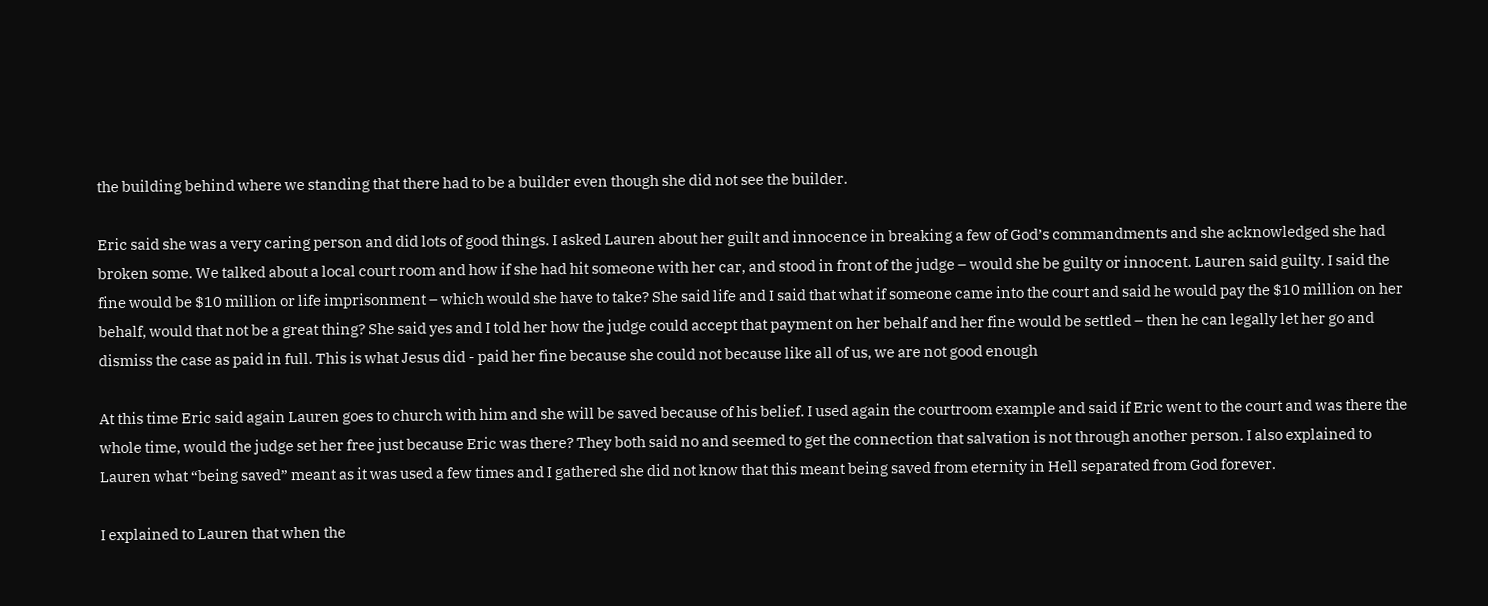the building behind where we standing that there had to be a builder even though she did not see the builder.

Eric said she was a very caring person and did lots of good things. I asked Lauren about her guilt and innocence in breaking a few of God’s commandments and she acknowledged she had broken some. We talked about a local court room and how if she had hit someone with her car, and stood in front of the judge – would she be guilty or innocent. Lauren said guilty. I said the fine would be $10 million or life imprisonment – which would she have to take? She said life and I said that what if someone came into the court and said he would pay the $10 million on her behalf, would that not be a great thing? She said yes and I told her how the judge could accept that payment on her behalf and her fine would be settled – then he can legally let her go and dismiss the case as paid in full. This is what Jesus did - paid her fine because she could not because like all of us, we are not good enough

At this time Eric said again Lauren goes to church with him and she will be saved because of his belief. I used again the courtroom example and said if Eric went to the court and was there the whole time, would the judge set her free just because Eric was there? They both said no and seemed to get the connection that salvation is not through another person. I also explained to Lauren what “being saved” meant as it was used a few times and I gathered she did not know that this meant being saved from eternity in Hell separated from God forever.

I explained to Lauren that when the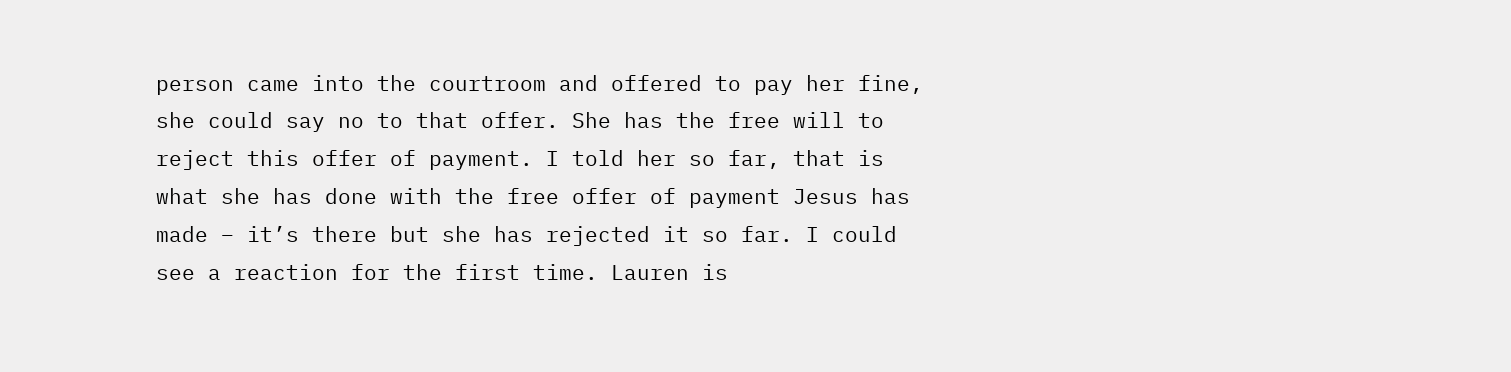person came into the courtroom and offered to pay her fine, she could say no to that offer. She has the free will to reject this offer of payment. I told her so far, that is what she has done with the free offer of payment Jesus has made – it’s there but she has rejected it so far. I could see a reaction for the first time. Lauren is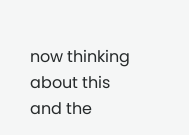now thinking about this and the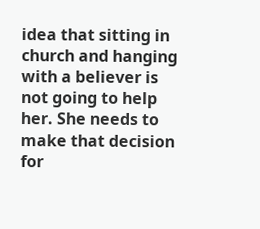idea that sitting in church and hanging with a believer is not going to help her. She needs to make that decision for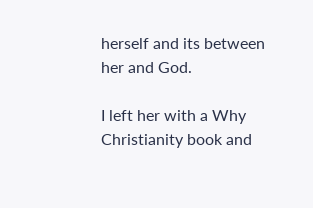herself and its between her and God.

I left her with a Why Christianity book and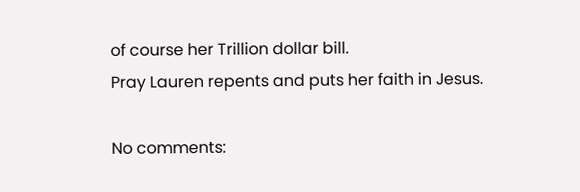of course her Trillion dollar bill.
Pray Lauren repents and puts her faith in Jesus.

No comments: